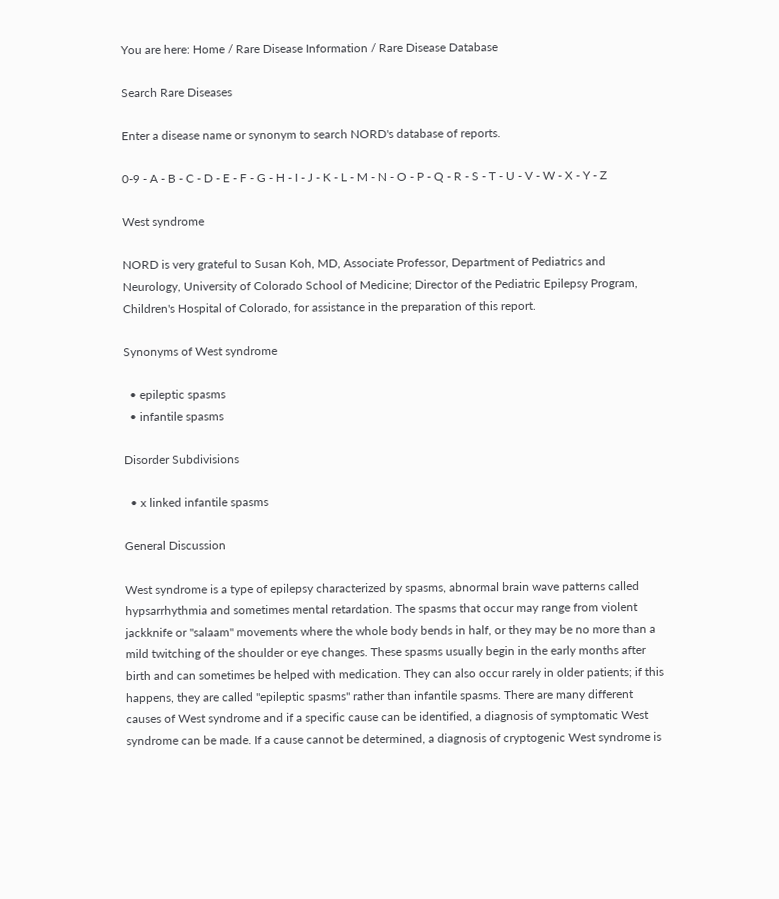You are here: Home / Rare Disease Information / Rare Disease Database

Search Rare Diseases

Enter a disease name or synonym to search NORD's database of reports.

0-9 - A - B - C - D - E - F - G - H - I - J - K - L - M - N - O - P - Q - R - S - T - U - V - W - X - Y - Z

West syndrome

NORD is very grateful to Susan Koh, MD, Associate Professor, Department of Pediatrics and Neurology, University of Colorado School of Medicine; Director of the Pediatric Epilepsy Program, Children's Hospital of Colorado, for assistance in the preparation of this report.

Synonyms of West syndrome

  • epileptic spasms
  • infantile spasms

Disorder Subdivisions

  • x linked infantile spasms

General Discussion

West syndrome is a type of epilepsy characterized by spasms, abnormal brain wave patterns called hypsarrhythmia and sometimes mental retardation. The spasms that occur may range from violent jackknife or "salaam" movements where the whole body bends in half, or they may be no more than a mild twitching of the shoulder or eye changes. These spasms usually begin in the early months after birth and can sometimes be helped with medication. They can also occur rarely in older patients; if this happens, they are called "epileptic spasms" rather than infantile spasms. There are many different causes of West syndrome and if a specific cause can be identified, a diagnosis of symptomatic West syndrome can be made. If a cause cannot be determined, a diagnosis of cryptogenic West syndrome is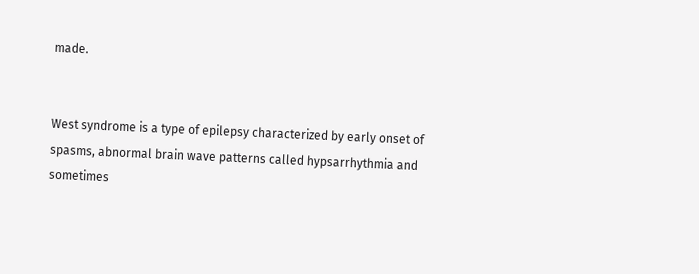made.


West syndrome is a type of epilepsy characterized by early onset of spasms, abnormal brain wave patterns called hypsarrhythmia and sometimes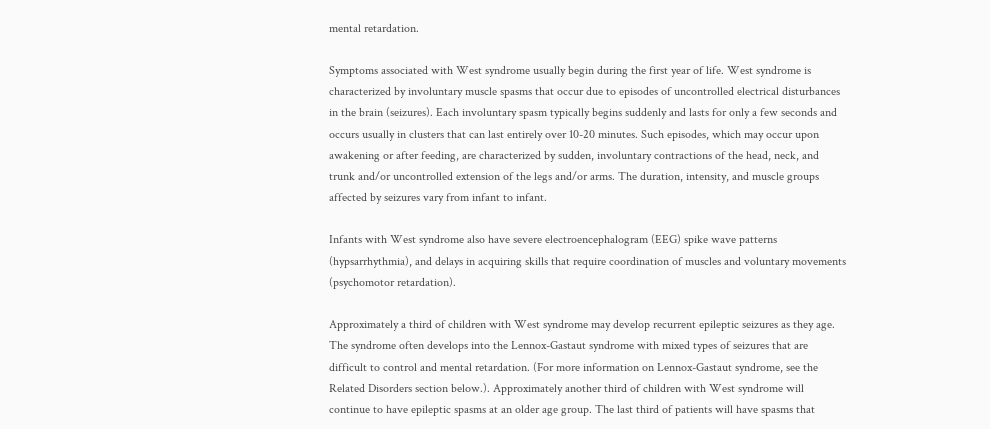mental retardation.

Symptoms associated with West syndrome usually begin during the first year of life. West syndrome is characterized by involuntary muscle spasms that occur due to episodes of uncontrolled electrical disturbances in the brain (seizures). Each involuntary spasm typically begins suddenly and lasts for only a few seconds and occurs usually in clusters that can last entirely over 10-20 minutes. Such episodes, which may occur upon awakening or after feeding, are characterized by sudden, involuntary contractions of the head, neck, and trunk and/or uncontrolled extension of the legs and/or arms. The duration, intensity, and muscle groups affected by seizures vary from infant to infant.

Infants with West syndrome also have severe electroencephalogram (EEG) spike wave patterns (hypsarrhythmia), and delays in acquiring skills that require coordination of muscles and voluntary movements (psychomotor retardation).

Approximately a third of children with West syndrome may develop recurrent epileptic seizures as they age. The syndrome often develops into the Lennox-Gastaut syndrome with mixed types of seizures that are difficult to control and mental retardation. (For more information on Lennox-Gastaut syndrome, see the Related Disorders section below.). Approximately another third of children with West syndrome will continue to have epileptic spasms at an older age group. The last third of patients will have spasms that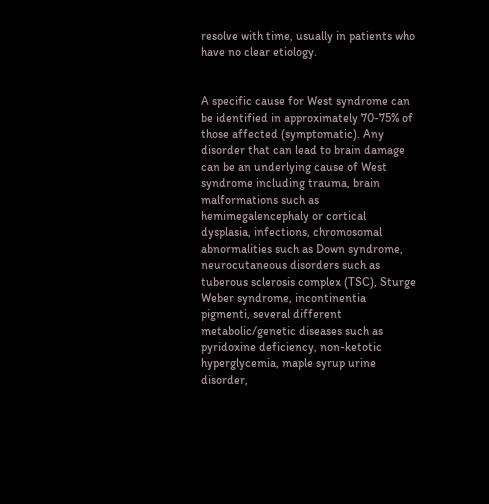resolve with time, usually in patients who have no clear etiology.


A specific cause for West syndrome can be identified in approximately 70-75% of those affected (symptomatic). Any disorder that can lead to brain damage can be an underlying cause of West syndrome including trauma, brain malformations such as hemimegalencephaly or cortical dysplasia, infections, chromosomal abnormalities such as Down syndrome, neurocutaneous disorders such as tuberous sclerosis complex (TSC), Sturge Weber syndrome, incontinentia pigmenti, several different metabolic/genetic diseases such as pyridoxine deficiency, non-ketotic hyperglycemia, maple syrup urine disorder,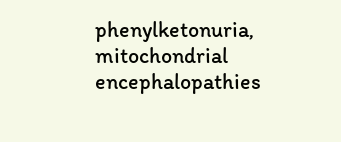phenylketonuria, mitochondrial encephalopathies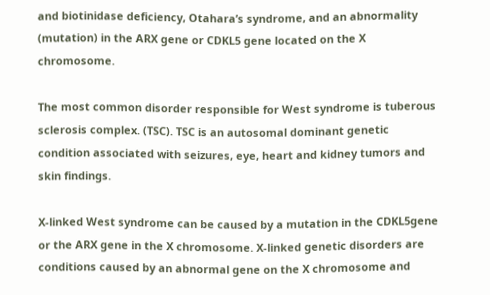and biotinidase deficiency, Otahara’s syndrome, and an abnormality (mutation) in the ARX gene or CDKL5 gene located on the X chromosome.

The most common disorder responsible for West syndrome is tuberous sclerosis complex. (TSC). TSC is an autosomal dominant genetic condition associated with seizures, eye, heart and kidney tumors and skin findings.

X-linked West syndrome can be caused by a mutation in the CDKL5gene or the ARX gene in the X chromosome. X-linked genetic disorders are conditions caused by an abnormal gene on the X chromosome and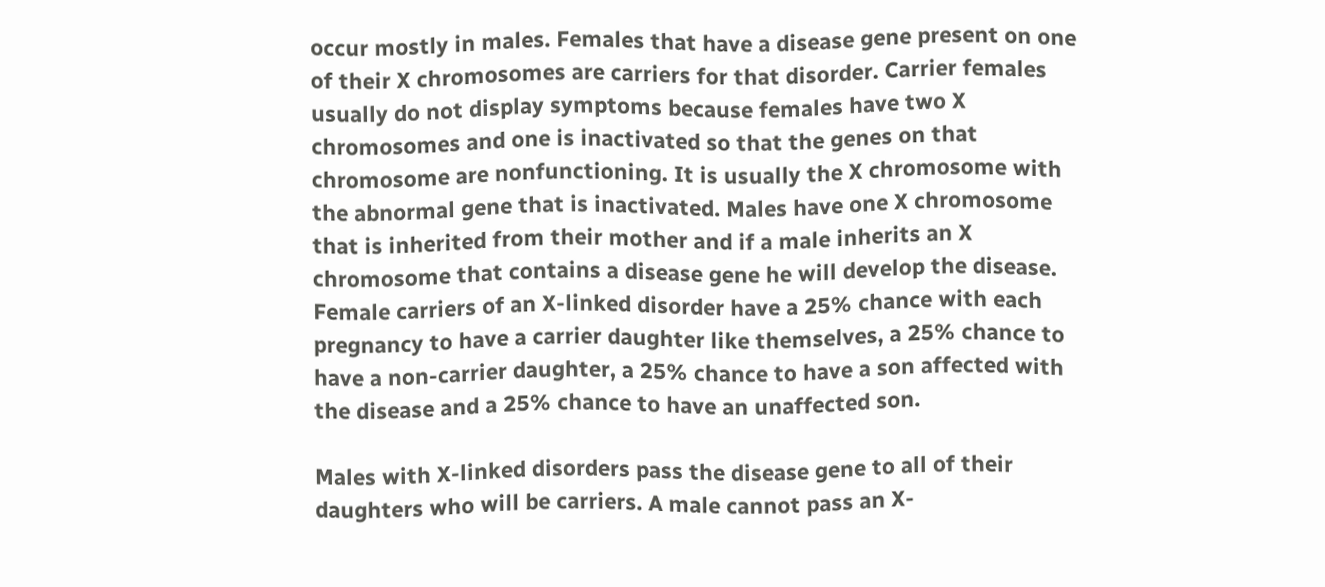occur mostly in males. Females that have a disease gene present on one of their X chromosomes are carriers for that disorder. Carrier females usually do not display symptoms because females have two X chromosomes and one is inactivated so that the genes on that chromosome are nonfunctioning. It is usually the X chromosome with the abnormal gene that is inactivated. Males have one X chromosome that is inherited from their mother and if a male inherits an X chromosome that contains a disease gene he will develop the disease. Female carriers of an X-linked disorder have a 25% chance with each pregnancy to have a carrier daughter like themselves, a 25% chance to have a non-carrier daughter, a 25% chance to have a son affected with the disease and a 25% chance to have an unaffected son.

Males with X-linked disorders pass the disease gene to all of their daughters who will be carriers. A male cannot pass an X-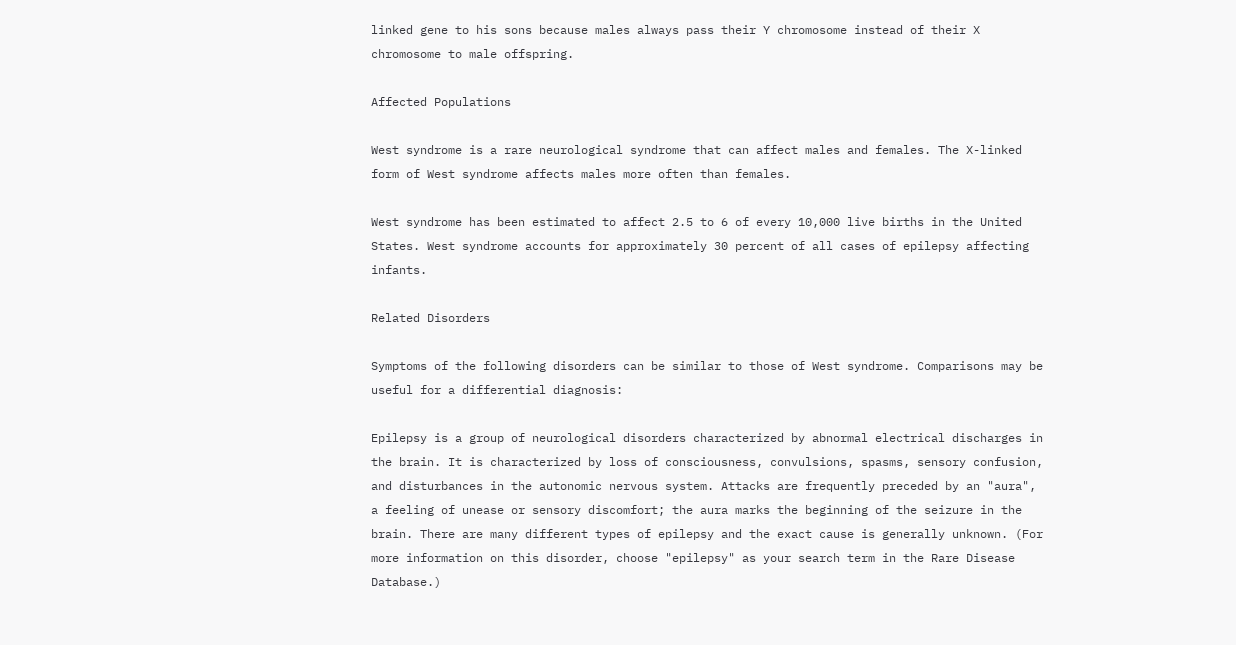linked gene to his sons because males always pass their Y chromosome instead of their X chromosome to male offspring.

Affected Populations

West syndrome is a rare neurological syndrome that can affect males and females. The X-linked form of West syndrome affects males more often than females.

West syndrome has been estimated to affect 2.5 to 6 of every 10,000 live births in the United States. West syndrome accounts for approximately 30 percent of all cases of epilepsy affecting infants.

Related Disorders

Symptoms of the following disorders can be similar to those of West syndrome. Comparisons may be useful for a differential diagnosis:

Epilepsy is a group of neurological disorders characterized by abnormal electrical discharges in the brain. It is characterized by loss of consciousness, convulsions, spasms, sensory confusion, and disturbances in the autonomic nervous system. Attacks are frequently preceded by an "aura", a feeling of unease or sensory discomfort; the aura marks the beginning of the seizure in the brain. There are many different types of epilepsy and the exact cause is generally unknown. (For more information on this disorder, choose "epilepsy" as your search term in the Rare Disease Database.)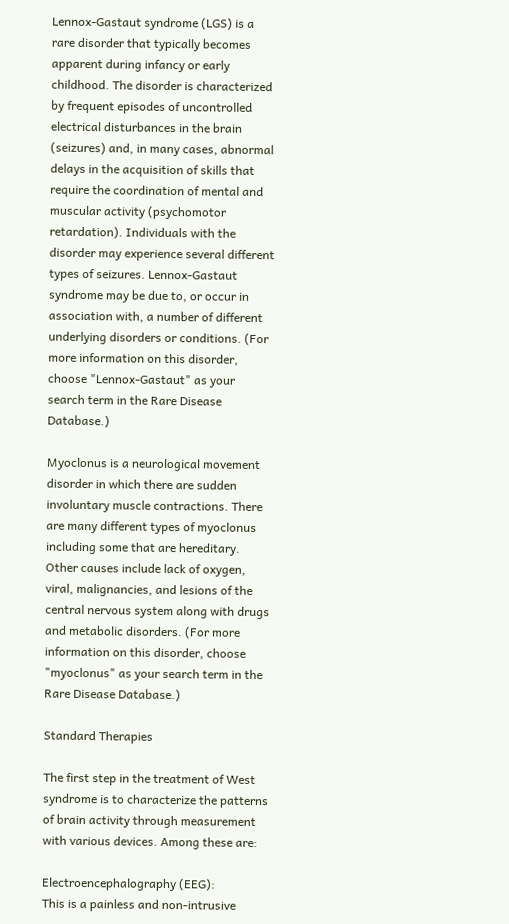Lennox-Gastaut syndrome (LGS) is a rare disorder that typically becomes apparent during infancy or early childhood. The disorder is characterized by frequent episodes of uncontrolled electrical disturbances in the brain (seizures) and, in many cases, abnormal delays in the acquisition of skills that require the coordination of mental and muscular activity (psychomotor retardation). Individuals with the disorder may experience several different types of seizures. Lennox-Gastaut syndrome may be due to, or occur in association with, a number of different underlying disorders or conditions. (For more information on this disorder, choose "Lennox-Gastaut" as your search term in the Rare Disease Database.)

Myoclonus is a neurological movement disorder in which there are sudden involuntary muscle contractions. There are many different types of myoclonus including some that are hereditary. Other causes include lack of oxygen, viral, malignancies, and lesions of the central nervous system along with drugs and metabolic disorders. (For more information on this disorder, choose "myoclonus" as your search term in the Rare Disease Database.)

Standard Therapies

The first step in the treatment of West syndrome is to characterize the patterns of brain activity through measurement with various devices. Among these are:

Electroencephalography (EEG):
This is a painless and non-intrusive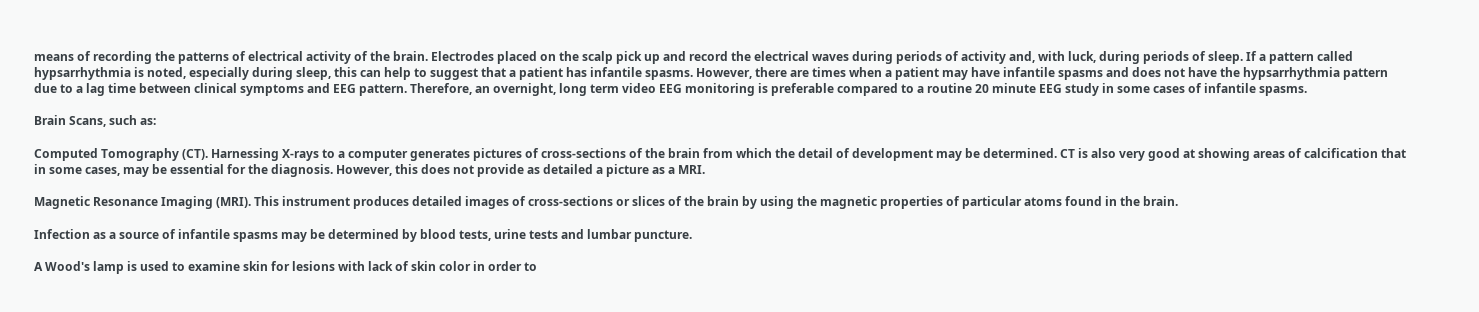means of recording the patterns of electrical activity of the brain. Electrodes placed on the scalp pick up and record the electrical waves during periods of activity and, with luck, during periods of sleep. If a pattern called hypsarrhythmia is noted, especially during sleep, this can help to suggest that a patient has infantile spasms. However, there are times when a patient may have infantile spasms and does not have the hypsarrhythmia pattern due to a lag time between clinical symptoms and EEG pattern. Therefore, an overnight, long term video EEG monitoring is preferable compared to a routine 20 minute EEG study in some cases of infantile spasms.

Brain Scans, such as:

Computed Tomography (CT). Harnessing X-rays to a computer generates pictures of cross-sections of the brain from which the detail of development may be determined. CT is also very good at showing areas of calcification that in some cases, may be essential for the diagnosis. However, this does not provide as detailed a picture as a MRI.

Magnetic Resonance Imaging (MRI). This instrument produces detailed images of cross-sections or slices of the brain by using the magnetic properties of particular atoms found in the brain.

Infection as a source of infantile spasms may be determined by blood tests, urine tests and lumbar puncture.

A Wood's lamp is used to examine skin for lesions with lack of skin color in order to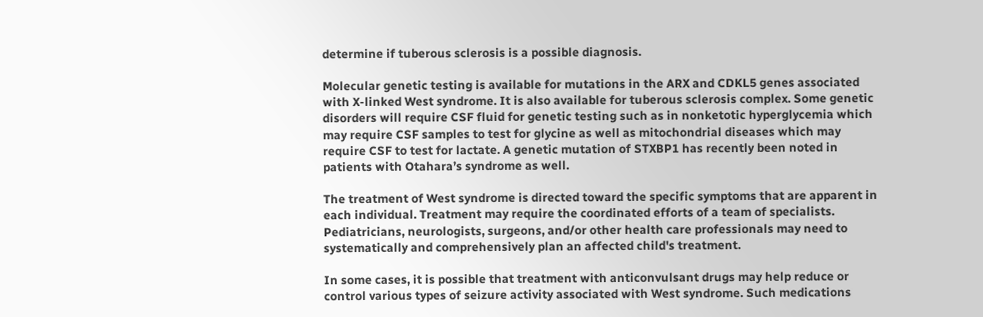determine if tuberous sclerosis is a possible diagnosis.

Molecular genetic testing is available for mutations in the ARX and CDKL5 genes associated with X-linked West syndrome. It is also available for tuberous sclerosis complex. Some genetic disorders will require CSF fluid for genetic testing such as in nonketotic hyperglycemia which may require CSF samples to test for glycine as well as mitochondrial diseases which may require CSF to test for lactate. A genetic mutation of STXBP1 has recently been noted in patients with Otahara’s syndrome as well.

The treatment of West syndrome is directed toward the specific symptoms that are apparent in each individual. Treatment may require the coordinated efforts of a team of specialists. Pediatricians, neurologists, surgeons, and/or other health care professionals may need to systematically and comprehensively plan an affected child's treatment.

In some cases, it is possible that treatment with anticonvulsant drugs may help reduce or control various types of seizure activity associated with West syndrome. Such medications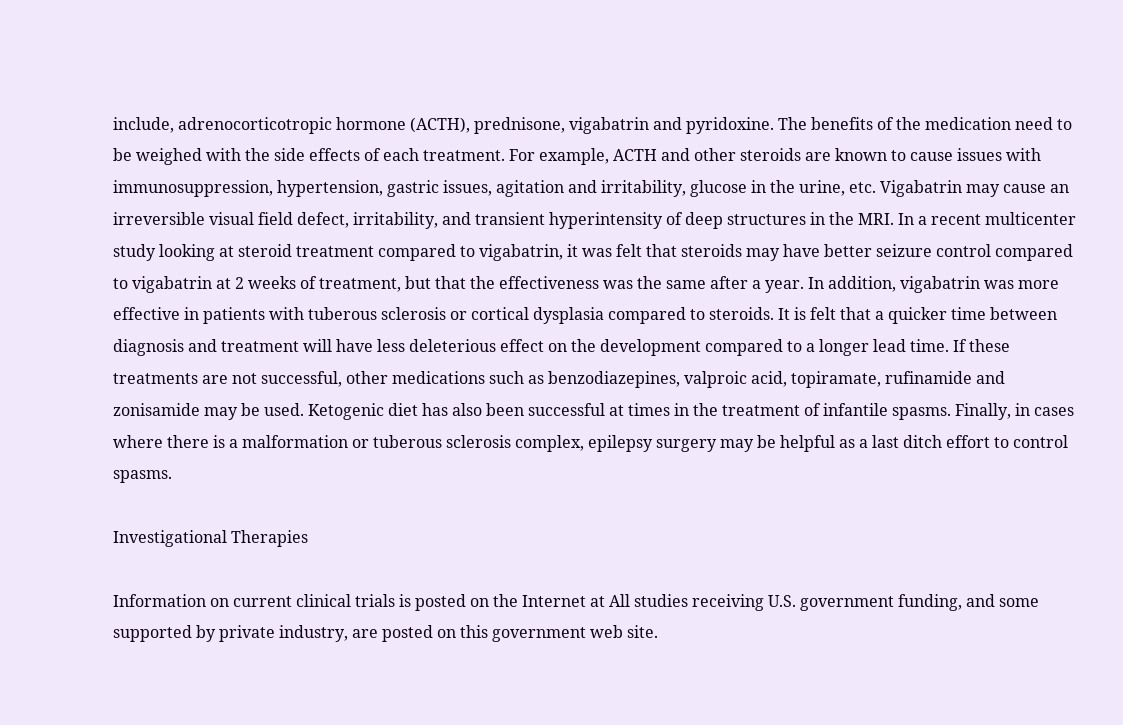include, adrenocorticotropic hormone (ACTH), prednisone, vigabatrin and pyridoxine. The benefits of the medication need to be weighed with the side effects of each treatment. For example, ACTH and other steroids are known to cause issues with immunosuppression, hypertension, gastric issues, agitation and irritability, glucose in the urine, etc. Vigabatrin may cause an irreversible visual field defect, irritability, and transient hyperintensity of deep structures in the MRI. In a recent multicenter study looking at steroid treatment compared to vigabatrin, it was felt that steroids may have better seizure control compared to vigabatrin at 2 weeks of treatment, but that the effectiveness was the same after a year. In addition, vigabatrin was more effective in patients with tuberous sclerosis or cortical dysplasia compared to steroids. It is felt that a quicker time between diagnosis and treatment will have less deleterious effect on the development compared to a longer lead time. If these treatments are not successful, other medications such as benzodiazepines, valproic acid, topiramate, rufinamide and zonisamide may be used. Ketogenic diet has also been successful at times in the treatment of infantile spasms. Finally, in cases where there is a malformation or tuberous sclerosis complex, epilepsy surgery may be helpful as a last ditch effort to control spasms.

Investigational Therapies

Information on current clinical trials is posted on the Internet at All studies receiving U.S. government funding, and some supported by private industry, are posted on this government web site.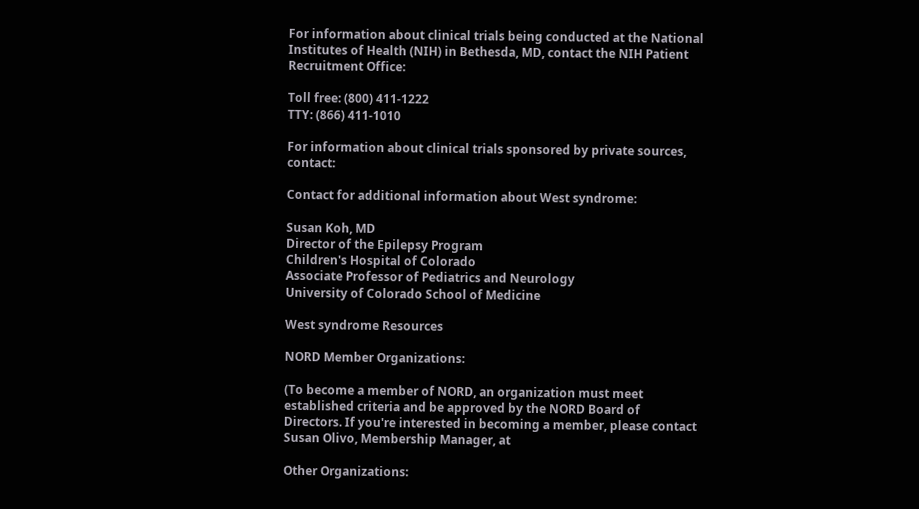For information about clinical trials being conducted at the National Institutes of Health (NIH) in Bethesda, MD, contact the NIH Patient Recruitment Office:

Toll free: (800) 411-1222
TTY: (866) 411-1010

For information about clinical trials sponsored by private sources, contact:

Contact for additional information about West syndrome:

Susan Koh, MD
Director of the Epilepsy Program
Children's Hospital of Colorado
Associate Professor of Pediatrics and Neurology
University of Colorado School of Medicine

West syndrome Resources

NORD Member Organizations:

(To become a member of NORD, an organization must meet established criteria and be approved by the NORD Board of Directors. If you're interested in becoming a member, please contact Susan Olivo, Membership Manager, at

Other Organizations: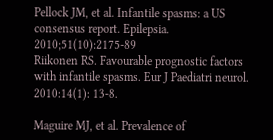Pellock JM, et al. Infantile spasms: a US consensus report. Epilepsia. 2010;51(10):2175-89
Riikonen RS. Favourable prognostic factors with infantile spasms. Eur J Paediatri neurol. 2010:14(1): 13-8.

Maguire MJ, et al. Prevalence of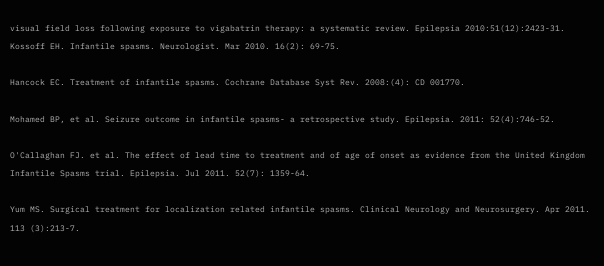visual field loss following exposure to vigabatrin therapy: a systematic review. Epilepsia 2010:51(12):2423-31.
Kossoff EH. Infantile spasms. Neurologist. Mar 2010. 16(2): 69-75.

Hancock EC. Treatment of infantile spasms. Cochrane Database Syst Rev. 2008:(4): CD 001770.

Mohamed BP, et al. Seizure outcome in infantile spasms- a retrospective study. Epilepsia. 2011: 52(4):746-52.

O'Callaghan FJ. et al. The effect of lead time to treatment and of age of onset as evidence from the United Kingdom Infantile Spasms trial. Epilepsia. Jul 2011. 52(7): 1359-64.

Yum MS. Surgical treatment for localization related infantile spasms. Clinical Neurology and Neurosurgery. Apr 2011. 113 (3):213-7.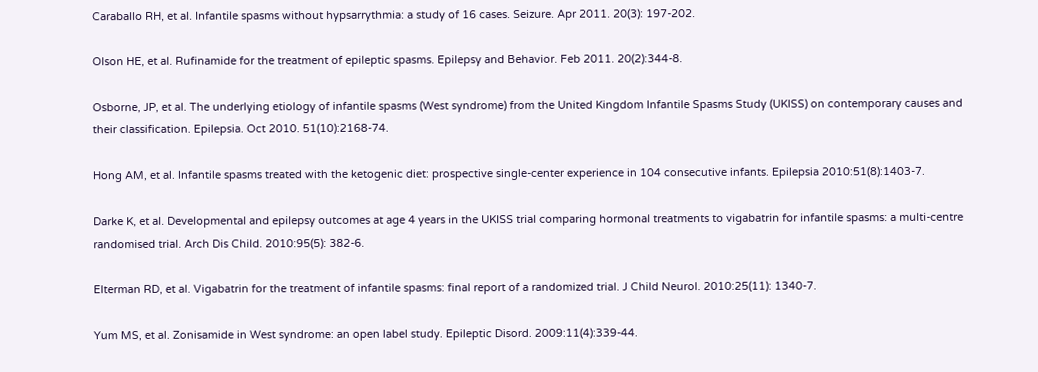Caraballo RH, et al. Infantile spasms without hypsarrythmia: a study of 16 cases. Seizure. Apr 2011. 20(3): 197-202.

Olson HE, et al. Rufinamide for the treatment of epileptic spasms. Epilepsy and Behavior. Feb 2011. 20(2):344-8.

Osborne, JP, et al. The underlying etiology of infantile spasms (West syndrome) from the United Kingdom Infantile Spasms Study (UKISS) on contemporary causes and their classification. Epilepsia. Oct 2010. 51(10):2168-74.

Hong AM, et al. Infantile spasms treated with the ketogenic diet: prospective single-center experience in 104 consecutive infants. Epilepsia 2010:51(8):1403-7.

Darke K, et al. Developmental and epilepsy outcomes at age 4 years in the UKISS trial comparing hormonal treatments to vigabatrin for infantile spasms: a multi-centre randomised trial. Arch Dis Child. 2010:95(5): 382-6.

Elterman RD, et al. Vigabatrin for the treatment of infantile spasms: final report of a randomized trial. J Child Neurol. 2010:25(11): 1340-7.

Yum MS, et al. Zonisamide in West syndrome: an open label study. Epileptic Disord. 2009:11(4):339-44.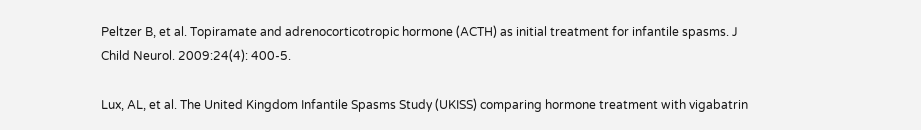Peltzer B, et al. Topiramate and adrenocorticotropic hormone (ACTH) as initial treatment for infantile spasms. J Child Neurol. 2009:24(4): 400-5.

Lux, AL, et al. The United Kingdom Infantile Spasms Study (UKISS) comparing hormone treatment with vigabatrin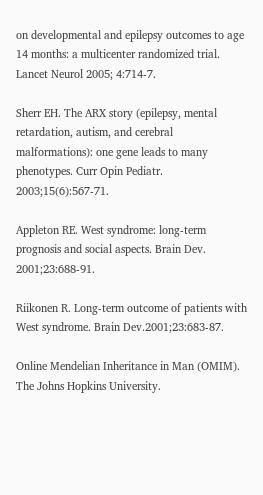on developmental and epilepsy outcomes to age 14 months: a multicenter randomized trial. Lancet Neurol 2005; 4:714-7.

Sherr EH. The ARX story (epilepsy, mental retardation, autism, and cerebral malformations): one gene leads to many phenotypes. Curr Opin Pediatr. 2003;15(6):567-71.

Appleton RE. West syndrome: long-term prognosis and social aspects. Brain Dev. 2001;23:688-91.

Riikonen R. Long-term outcome of patients with West syndrome. Brain Dev.2001;23:683-87.

Online Mendelian Inheritance in Man (OMIM). The Johns Hopkins University.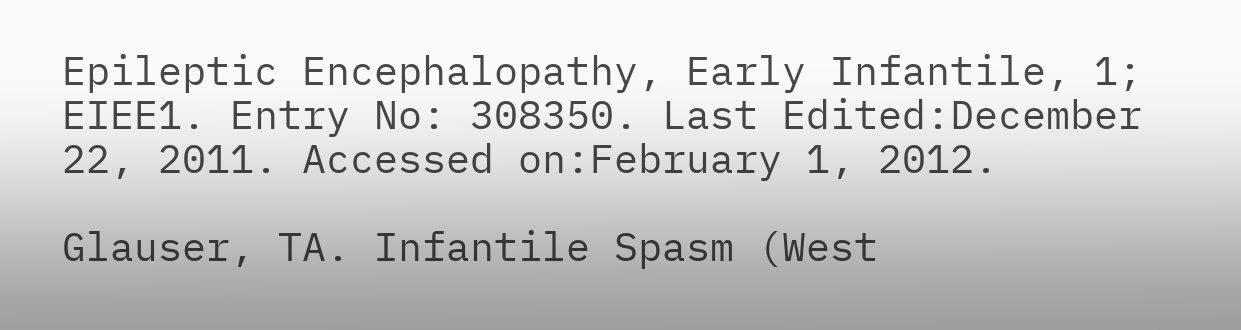Epileptic Encephalopathy, Early Infantile, 1; EIEE1. Entry No: 308350. Last Edited:December 22, 2011. Accessed on:February 1, 2012.

Glauser, TA. Infantile Spasm (West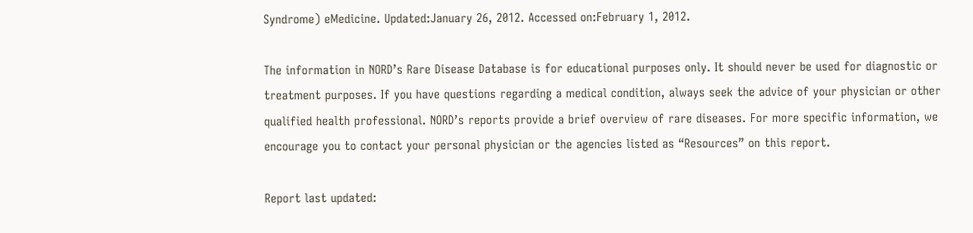Syndrome) eMedicine. Updated:January 26, 2012. Accessed on:February 1, 2012.

The information in NORD’s Rare Disease Database is for educational purposes only. It should never be used for diagnostic or treatment purposes. If you have questions regarding a medical condition, always seek the advice of your physician or other qualified health professional. NORD’s reports provide a brief overview of rare diseases. For more specific information, we encourage you to contact your personal physician or the agencies listed as “Resources” on this report.

Report last updated: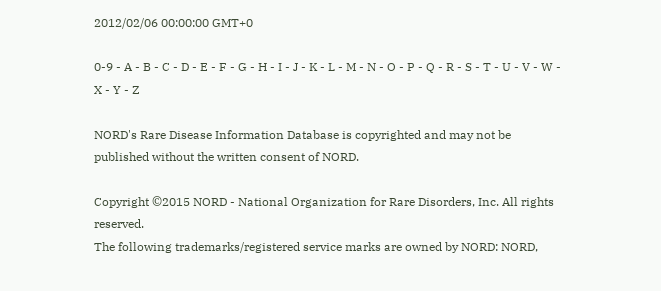2012/02/06 00:00:00 GMT+0

0-9 - A - B - C - D - E - F - G - H - I - J - K - L - M - N - O - P - Q - R - S - T - U - V - W - X - Y - Z

NORD's Rare Disease Information Database is copyrighted and may not be published without the written consent of NORD.

Copyright ©2015 NORD - National Organization for Rare Disorders, Inc. All rights reserved.
The following trademarks/registered service marks are owned by NORD: NORD,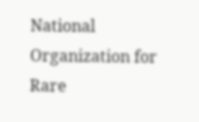National Organization for Rare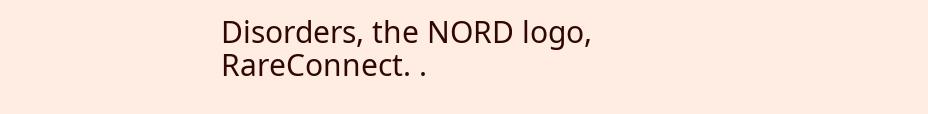Disorders, the NORD logo, RareConnect. .